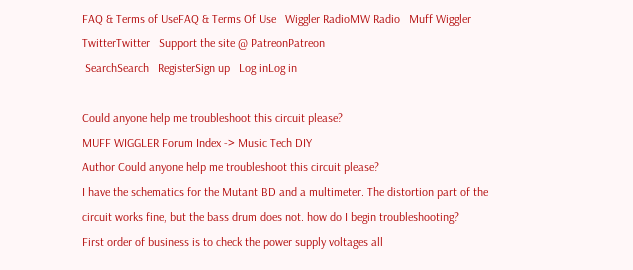FAQ & Terms of UseFAQ & Terms Of Use   Wiggler RadioMW Radio   Muff Wiggler TwitterTwitter   Support the site @ PatreonPatreon
 SearchSearch   RegisterSign up   Log inLog in

Could anyone help me troubleshoot this circuit please?
MUFF WIGGLER Forum Index -> Music Tech DIY
Author Could anyone help me troubleshoot this circuit please?
I have the schematics for the Mutant BD and a multimeter. The distortion part of the circuit works fine, but the bass drum does not. how do I begin troubleshooting?
First order of business is to check the power supply voltages all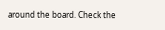around the board. Check the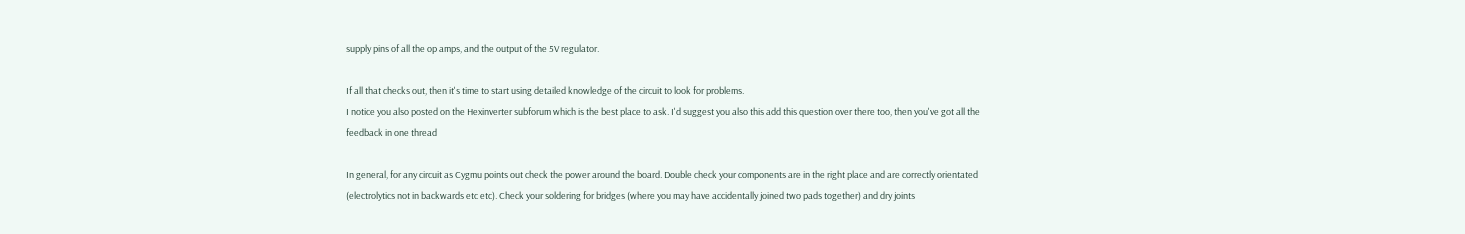supply pins of all the op amps, and the output of the 5V regulator.

If all that checks out, then it's time to start using detailed knowledge of the circuit to look for problems.
I notice you also posted on the Hexinverter subforum which is the best place to ask. I'd suggest you also this add this question over there too, then you've got all the feedback in one thread

In general, for any circuit as Cygmu points out check the power around the board. Double check your components are in the right place and are correctly orientated (electrolytics not in backwards etc etc). Check your soldering for bridges (where you may have accidentally joined two pads together) and dry joints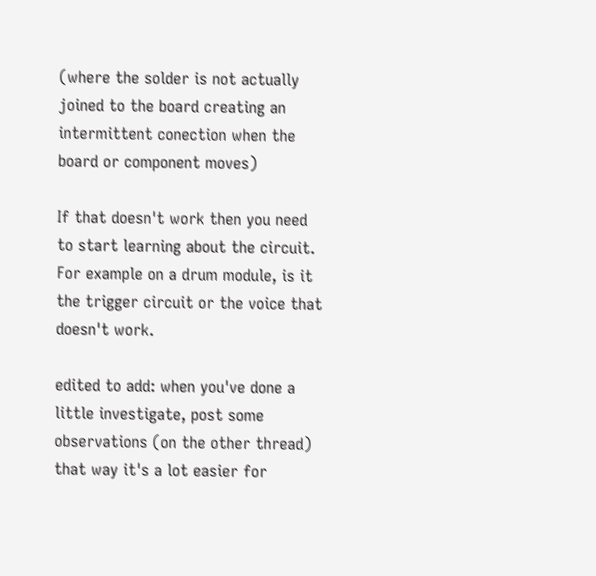(where the solder is not actually joined to the board creating an intermittent conection when the board or component moves)

If that doesn't work then you need to start learning about the circuit. For example on a drum module, is it the trigger circuit or the voice that doesn't work.

edited to add: when you've done a little investigate, post some observations (on the other thread) that way it's a lot easier for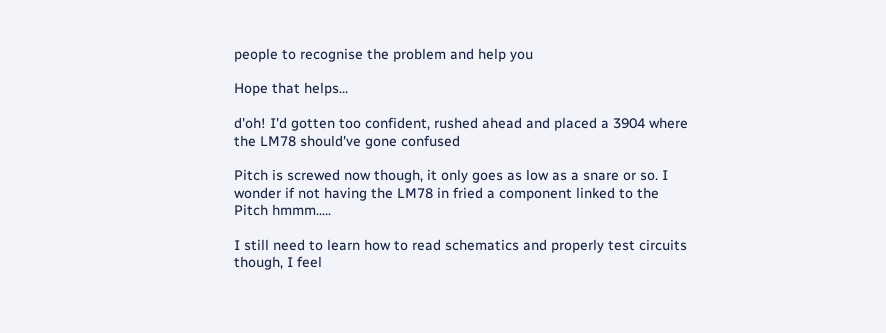people to recognise the problem and help you

Hope that helps...

d'oh! I'd gotten too confident, rushed ahead and placed a 3904 where the LM78 should've gone confused

Pitch is screwed now though, it only goes as low as a snare or so. I wonder if not having the LM78 in fried a component linked to the Pitch hmmm.....

I still need to learn how to read schematics and properly test circuits though, I feel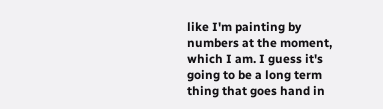like I'm painting by numbers at the moment, which I am. I guess it's going to be a long term thing that goes hand in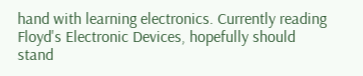hand with learning electronics. Currently reading Floyd's Electronic Devices, hopefully should stand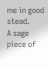me in good stead.
A sage piece of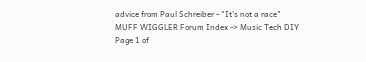advice from Paul Schreiber - "It's not a race"
MUFF WIGGLER Forum Index -> Music Tech DIY
Page 1 of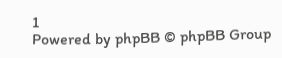1
Powered by phpBB © phpBB Group